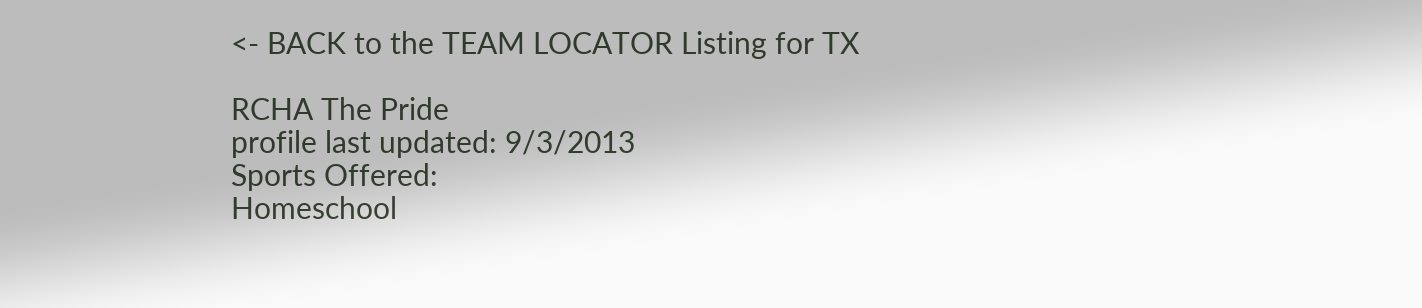<- BACK to the TEAM LOCATOR Listing for TX

RCHA The Pride
profile last updated: 9/3/2013
Sports Offered:
Homeschool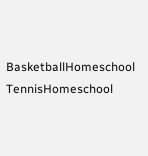BasketballHomeschool TennisHomeschool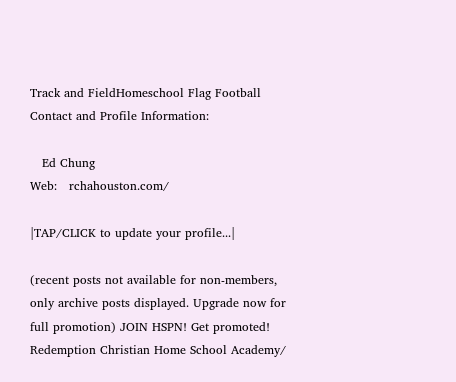Track and FieldHomeschool Flag Football
Contact and Profile Information:

   Ed Chung
Web:   rchahouston.com/

|TAP/CLICK to update your profile...|

(recent posts not available for non-members, only archive posts displayed. Upgrade now for full promotion) JOIN HSPN! Get promoted!
Redemption Christian Home School Academy/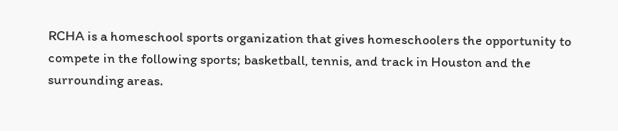RCHA is a homeschool sports organization that gives homeschoolers the opportunity to compete in the following sports; basketball, tennis, and track in Houston and the surrounding areas.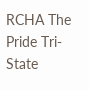RCHA The Pride Tri-State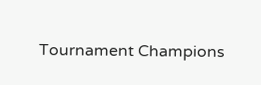Tournament Champions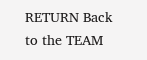RETURN Back to the TEAM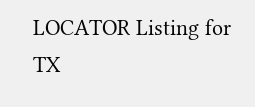LOCATOR Listing for TX